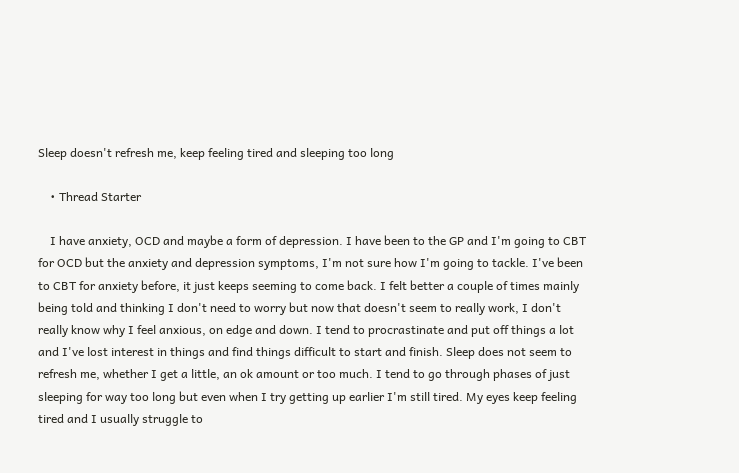Sleep doesn't refresh me, keep feeling tired and sleeping too long

    • Thread Starter

    I have anxiety, OCD and maybe a form of depression. I have been to the GP and I'm going to CBT for OCD but the anxiety and depression symptoms, I'm not sure how I'm going to tackle. I've been to CBT for anxiety before, it just keeps seeming to come back. I felt better a couple of times mainly being told and thinking I don't need to worry but now that doesn't seem to really work, I don't really know why I feel anxious, on edge and down. I tend to procrastinate and put off things a lot and I've lost interest in things and find things difficult to start and finish. Sleep does not seem to refresh me, whether I get a little, an ok amount or too much. I tend to go through phases of just sleeping for way too long but even when I try getting up earlier I'm still tired. My eyes keep feeling tired and I usually struggle to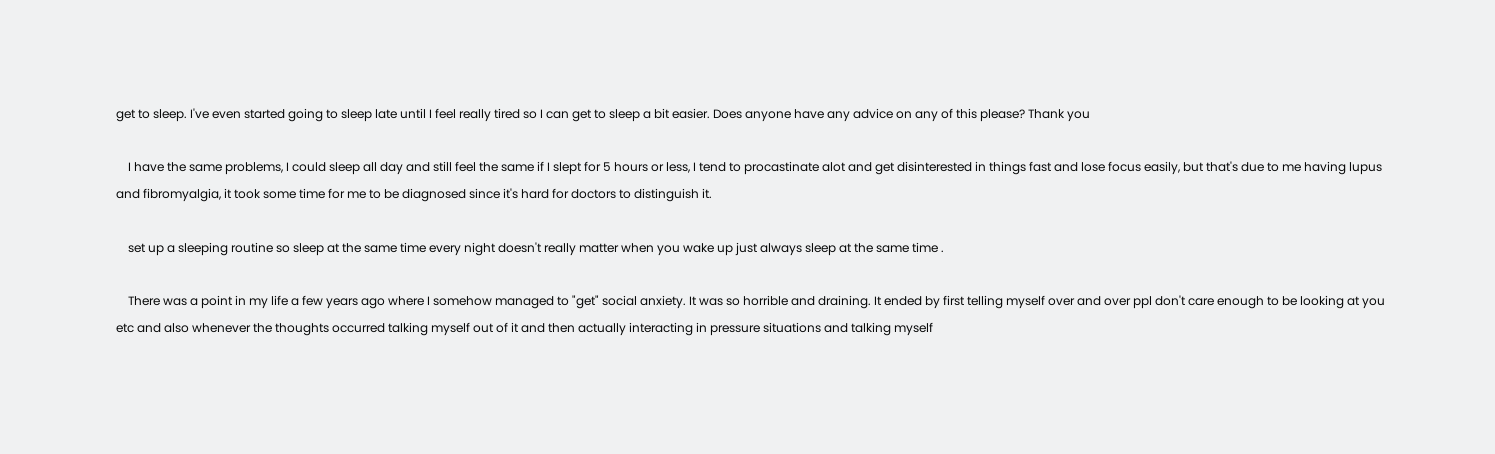get to sleep. I've even started going to sleep late until I feel really tired so I can get to sleep a bit easier. Does anyone have any advice on any of this please? Thank you

    I have the same problems, I could sleep all day and still feel the same if I slept for 5 hours or less, I tend to procastinate alot and get disinterested in things fast and lose focus easily, but that's due to me having lupus and fibromyalgia, it took some time for me to be diagnosed since it's hard for doctors to distinguish it.

    set up a sleeping routine so sleep at the same time every night doesn't really matter when you wake up just always sleep at the same time .

    There was a point in my life a few years ago where I somehow managed to "get" social anxiety. It was so horrible and draining. It ended by first telling myself over and over ppl don't care enough to be looking at you etc and also whenever the thoughts occurred talking myself out of it and then actually interacting in pressure situations and talking myself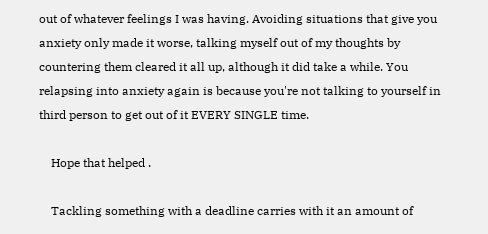out of whatever feelings I was having. Avoiding situations that give you anxiety only made it worse, talking myself out of my thoughts by countering them cleared it all up, although it did take a while. You relapsing into anxiety again is because you're not talking to yourself in third person to get out of it EVERY SINGLE time.

    Hope that helped .

    Tackling something with a deadline carries with it an amount of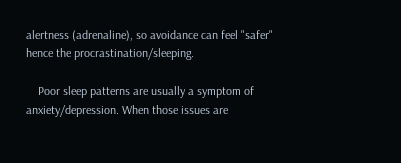alertness (adrenaline), so avoidance can feel "safer" hence the procrastination/sleeping.

    Poor sleep patterns are usually a symptom of anxiety/depression. When those issues are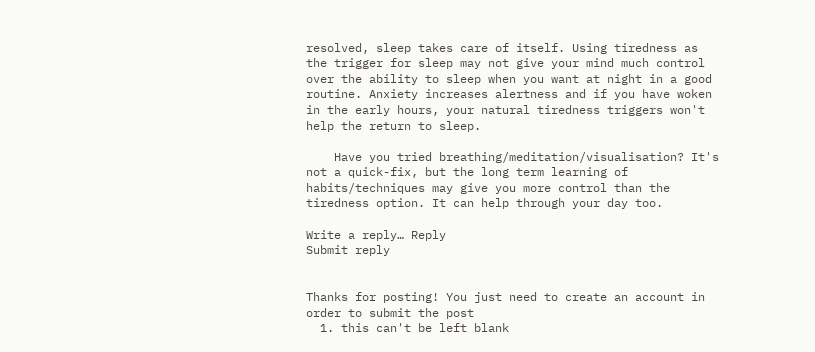resolved, sleep takes care of itself. Using tiredness as the trigger for sleep may not give your mind much control over the ability to sleep when you want at night in a good routine. Anxiety increases alertness and if you have woken in the early hours, your natural tiredness triggers won't help the return to sleep.

    Have you tried breathing/meditation/visualisation? It's not a quick-fix, but the long term learning of habits/techniques may give you more control than the tiredness option. It can help through your day too.

Write a reply… Reply
Submit reply


Thanks for posting! You just need to create an account in order to submit the post
  1. this can't be left blank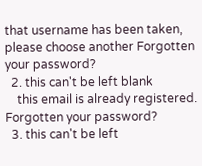that username has been taken, please choose another Forgotten your password?
  2. this can't be left blank
    this email is already registered. Forgotten your password?
  3. this can't be left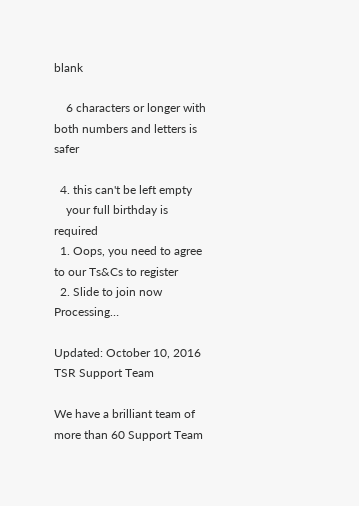blank

    6 characters or longer with both numbers and letters is safer

  4. this can't be left empty
    your full birthday is required
  1. Oops, you need to agree to our Ts&Cs to register
  2. Slide to join now Processing…

Updated: October 10, 2016
TSR Support Team

We have a brilliant team of more than 60 Support Team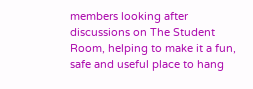members looking after discussions on The Student Room, helping to make it a fun, safe and useful place to hang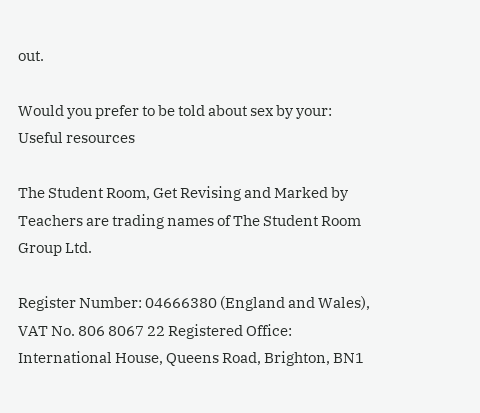out.

Would you prefer to be told about sex by your:
Useful resources

The Student Room, Get Revising and Marked by Teachers are trading names of The Student Room Group Ltd.

Register Number: 04666380 (England and Wales), VAT No. 806 8067 22 Registered Office: International House, Queens Road, Brighton, BN1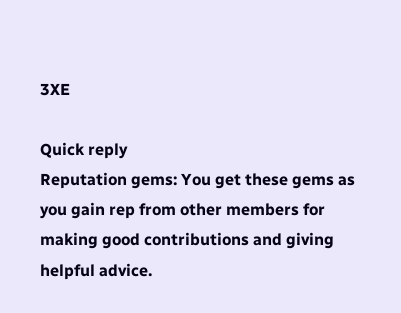3XE

Quick reply
Reputation gems: You get these gems as you gain rep from other members for making good contributions and giving helpful advice.